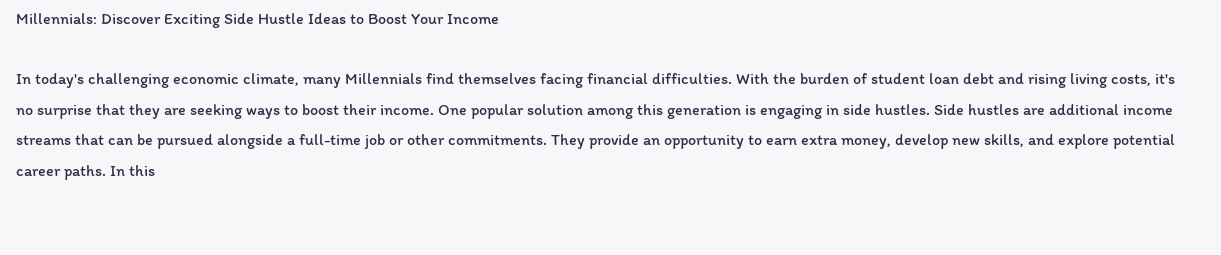Millennials: Discover Exciting Side Hustle Ideas to Boost Your Income

In today's challenging economic climate, many Millennials find themselves facing financial difficulties. With the burden of student loan debt and rising living costs, it's no surprise that they are seeking ways to boost their income. One popular solution among this generation is engaging in side hustles. Side hustles are additional income streams that can be pursued alongside a full-time job or other commitments. They provide an opportunity to earn extra money, develop new skills, and explore potential career paths. In this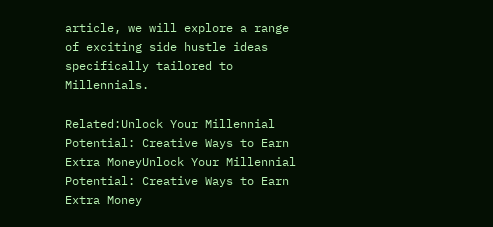article, we will explore a range of exciting side hustle ideas specifically tailored to Millennials.

Related:Unlock Your Millennial Potential: Creative Ways to Earn Extra MoneyUnlock Your Millennial Potential: Creative Ways to Earn Extra Money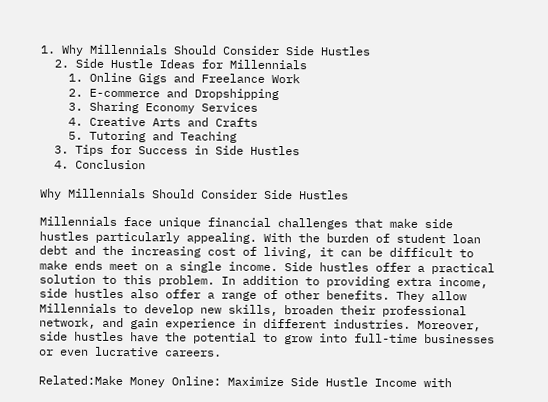1. Why Millennials Should Consider Side Hustles
  2. Side Hustle Ideas for Millennials
    1. Online Gigs and Freelance Work
    2. E-commerce and Dropshipping
    3. Sharing Economy Services
    4. Creative Arts and Crafts
    5. Tutoring and Teaching
  3. Tips for Success in Side Hustles
  4. Conclusion

Why Millennials Should Consider Side Hustles

Millennials face unique financial challenges that make side hustles particularly appealing. With the burden of student loan debt and the increasing cost of living, it can be difficult to make ends meet on a single income. Side hustles offer a practical solution to this problem. In addition to providing extra income, side hustles also offer a range of other benefits. They allow Millennials to develop new skills, broaden their professional network, and gain experience in different industries. Moreover, side hustles have the potential to grow into full-time businesses or even lucrative careers.

Related:Make Money Online: Maximize Side Hustle Income with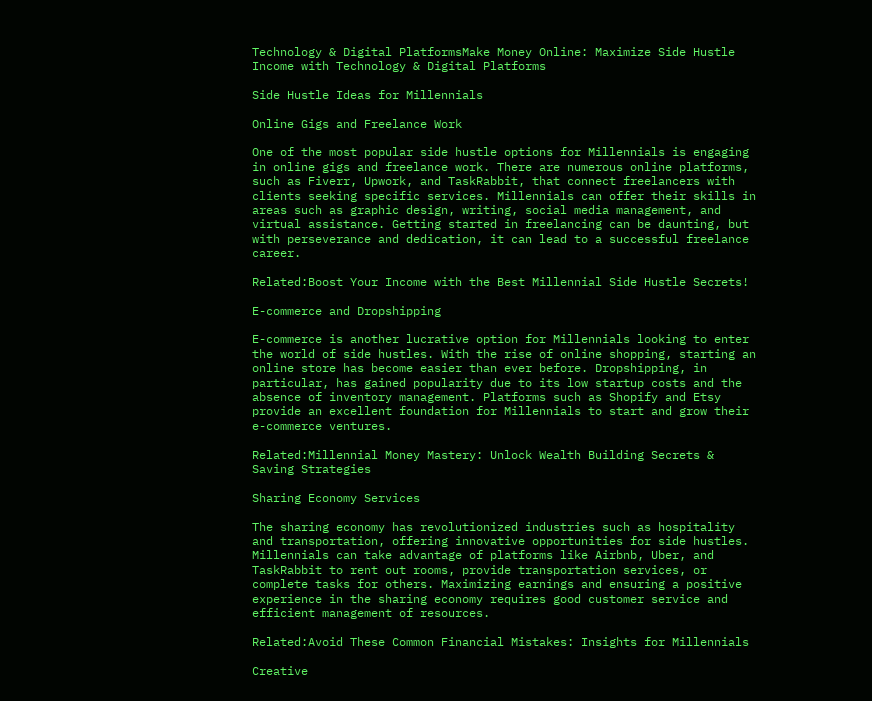Technology & Digital PlatformsMake Money Online: Maximize Side Hustle Income with Technology & Digital Platforms

Side Hustle Ideas for Millennials

Online Gigs and Freelance Work

One of the most popular side hustle options for Millennials is engaging in online gigs and freelance work. There are numerous online platforms, such as Fiverr, Upwork, and TaskRabbit, that connect freelancers with clients seeking specific services. Millennials can offer their skills in areas such as graphic design, writing, social media management, and virtual assistance. Getting started in freelancing can be daunting, but with perseverance and dedication, it can lead to a successful freelance career.

Related:Boost Your Income with the Best Millennial Side Hustle Secrets!

E-commerce and Dropshipping

E-commerce is another lucrative option for Millennials looking to enter the world of side hustles. With the rise of online shopping, starting an online store has become easier than ever before. Dropshipping, in particular, has gained popularity due to its low startup costs and the absence of inventory management. Platforms such as Shopify and Etsy provide an excellent foundation for Millennials to start and grow their e-commerce ventures.

Related:Millennial Money Mastery: Unlock Wealth Building Secrets & Saving Strategies

Sharing Economy Services

The sharing economy has revolutionized industries such as hospitality and transportation, offering innovative opportunities for side hustles. Millennials can take advantage of platforms like Airbnb, Uber, and TaskRabbit to rent out rooms, provide transportation services, or complete tasks for others. Maximizing earnings and ensuring a positive experience in the sharing economy requires good customer service and efficient management of resources.

Related:Avoid These Common Financial Mistakes: Insights for Millennials

Creative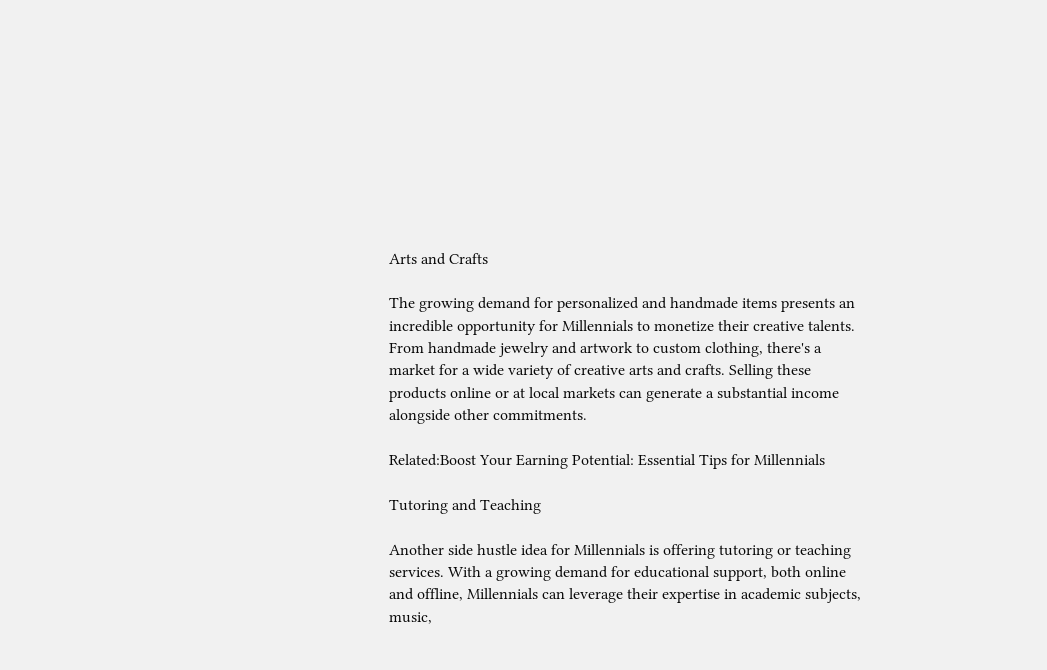Arts and Crafts

The growing demand for personalized and handmade items presents an incredible opportunity for Millennials to monetize their creative talents. From handmade jewelry and artwork to custom clothing, there's a market for a wide variety of creative arts and crafts. Selling these products online or at local markets can generate a substantial income alongside other commitments.

Related:Boost Your Earning Potential: Essential Tips for Millennials

Tutoring and Teaching

Another side hustle idea for Millennials is offering tutoring or teaching services. With a growing demand for educational support, both online and offline, Millennials can leverage their expertise in academic subjects, music,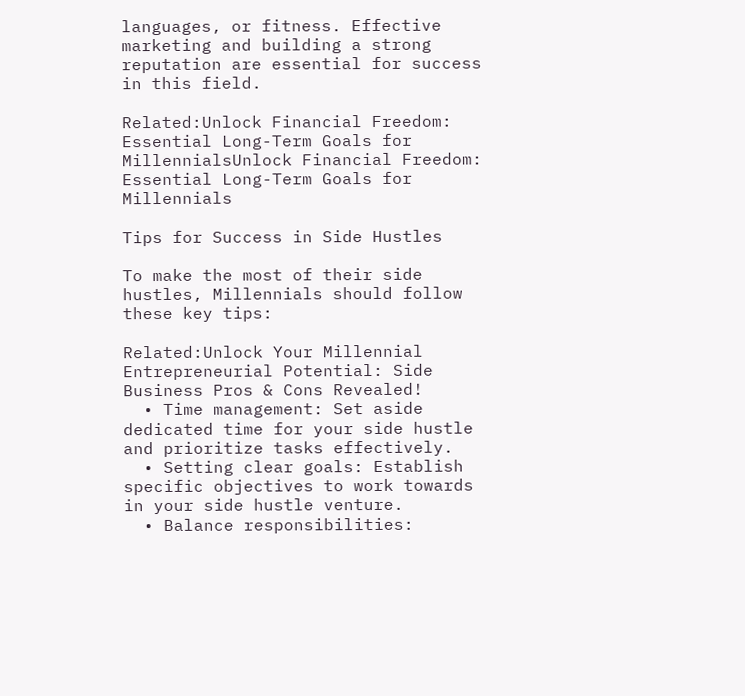languages, or fitness. Effective marketing and building a strong reputation are essential for success in this field.

Related:Unlock Financial Freedom: Essential Long-Term Goals for MillennialsUnlock Financial Freedom: Essential Long-Term Goals for Millennials

Tips for Success in Side Hustles

To make the most of their side hustles, Millennials should follow these key tips:

Related:Unlock Your Millennial Entrepreneurial Potential: Side Business Pros & Cons Revealed!
  • Time management: Set aside dedicated time for your side hustle and prioritize tasks effectively.
  • Setting clear goals: Establish specific objectives to work towards in your side hustle venture.
  • Balance responsibilities: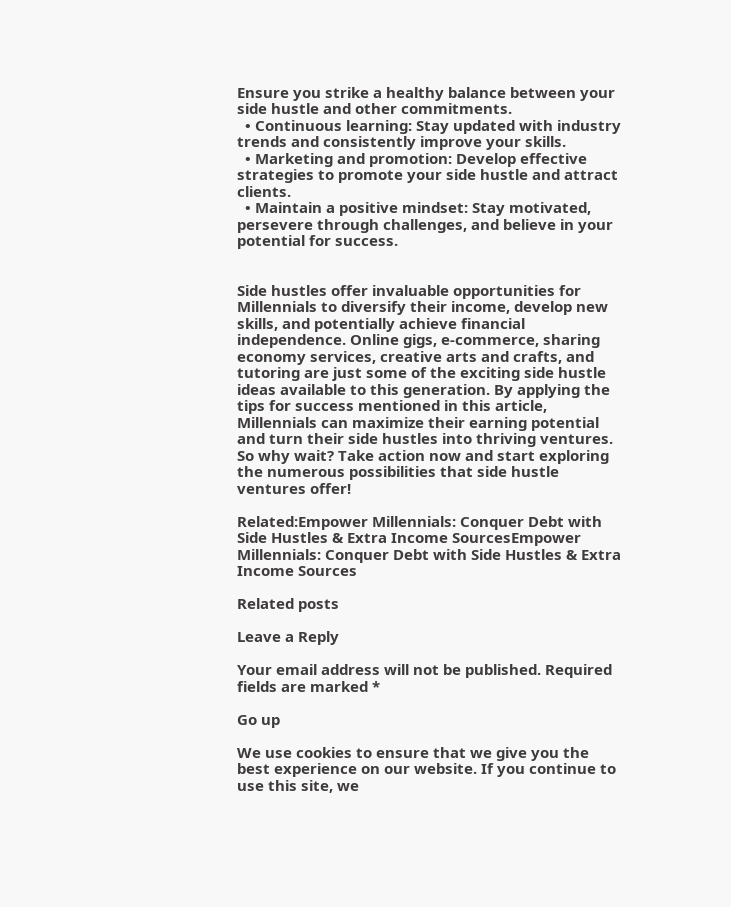Ensure you strike a healthy balance between your side hustle and other commitments.
  • Continuous learning: Stay updated with industry trends and consistently improve your skills.
  • Marketing and promotion: Develop effective strategies to promote your side hustle and attract clients.
  • Maintain a positive mindset: Stay motivated, persevere through challenges, and believe in your potential for success.


Side hustles offer invaluable opportunities for Millennials to diversify their income, develop new skills, and potentially achieve financial independence. Online gigs, e-commerce, sharing economy services, creative arts and crafts, and tutoring are just some of the exciting side hustle ideas available to this generation. By applying the tips for success mentioned in this article, Millennials can maximize their earning potential and turn their side hustles into thriving ventures. So why wait? Take action now and start exploring the numerous possibilities that side hustle ventures offer!

Related:Empower Millennials: Conquer Debt with Side Hustles & Extra Income SourcesEmpower Millennials: Conquer Debt with Side Hustles & Extra Income Sources

Related posts

Leave a Reply

Your email address will not be published. Required fields are marked *

Go up

We use cookies to ensure that we give you the best experience on our website. If you continue to use this site, we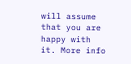will assume that you are happy with it. More info